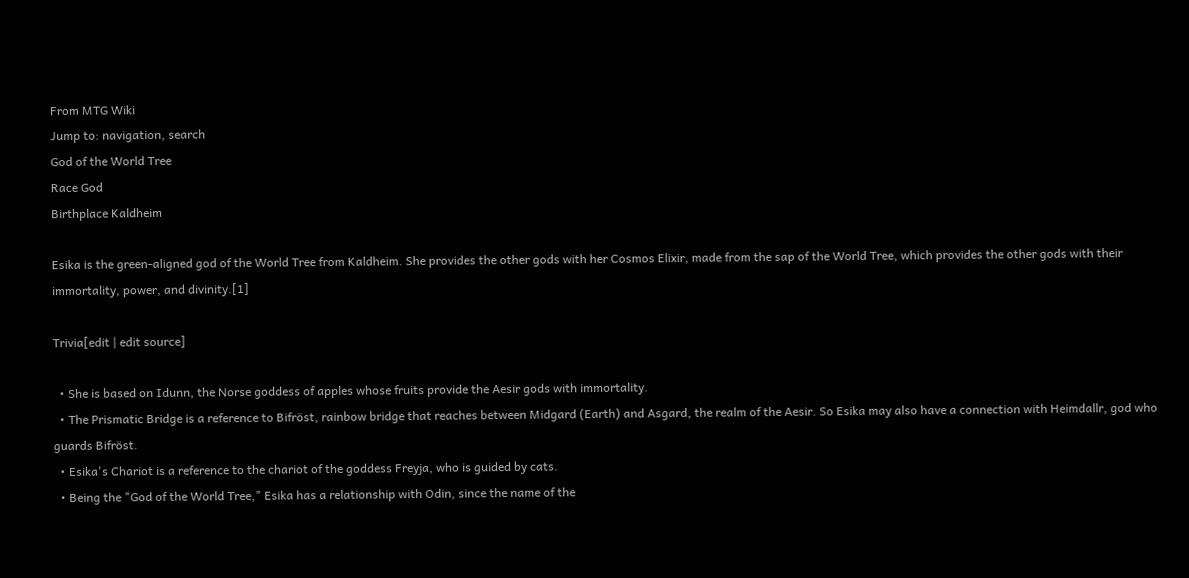From MTG Wiki
Jump to: navigation, search
God of the World Tree
Race God
Birthplace Kaldheim

Esika is the green-aligned god of the World Tree from Kaldheim. She provides the other gods with her Cosmos Elixir, made from the sap of the World Tree, which provides the other gods with their immortality, power, and divinity.[1]

Trivia[edit | edit source]

  • She is based on Idunn, the Norse goddess of apples whose fruits provide the Aesir gods with immortality.
  • The Prismatic Bridge is a reference to Bifröst, rainbow bridge that reaches between Midgard (Earth) and Asgard, the realm of the Aesir. So Esika may also have a connection with Heimdallr, god who guards Bifröst.
  • Esika's Chariot is a reference to the chariot of the goddess Freyja, who is guided by cats.
  • Being the "God of the World Tree," Esika has a relationship with Odin, since the name of the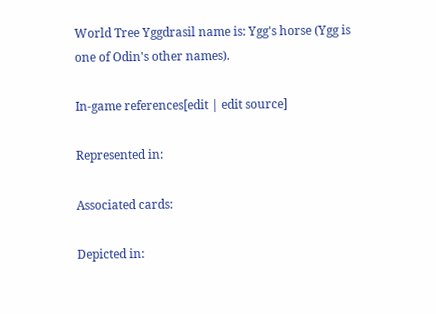World Tree Yggdrasil name is: Ygg's horse (Ygg is one of Odin's other names).

In-game references[edit | edit source]

Represented in:

Associated cards:

Depicted in: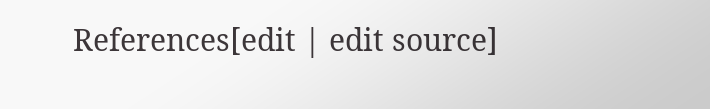References[edit | edit source]